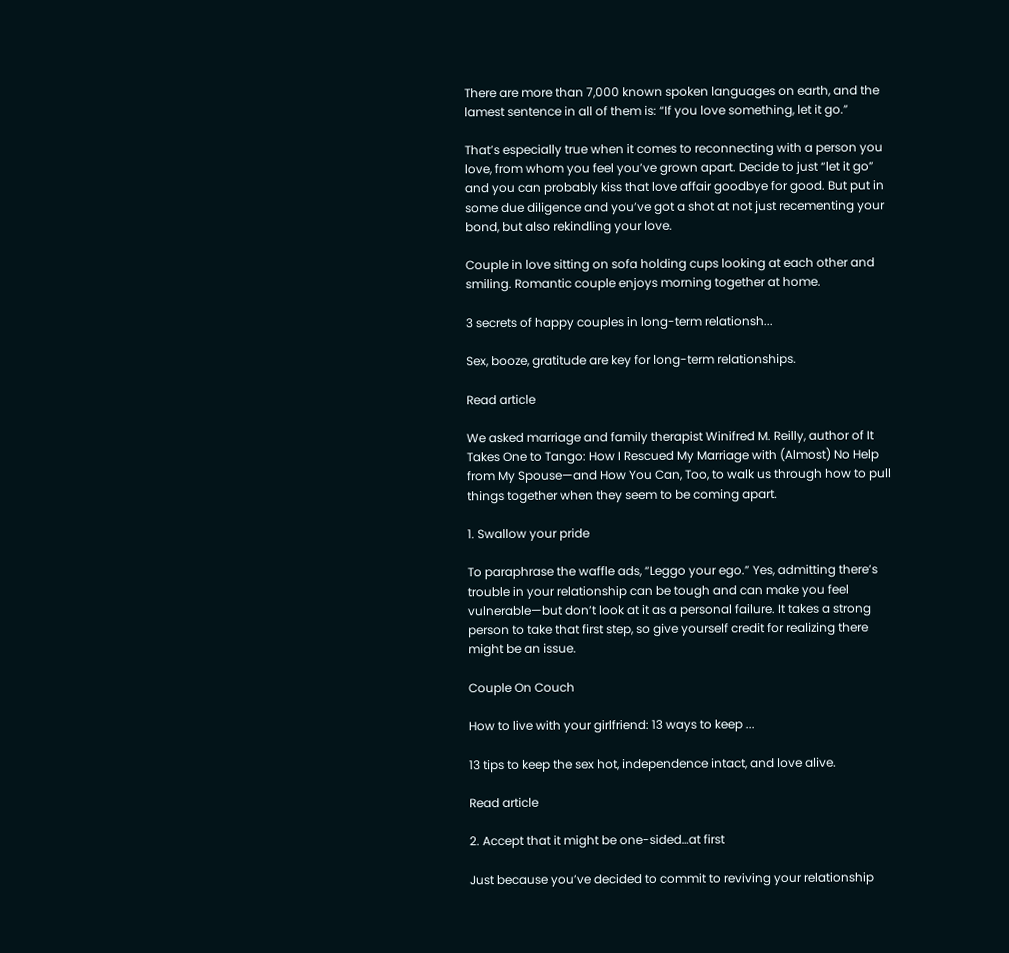There are more than 7,000 known spoken languages on earth, and the lamest sentence in all of them is: “If you love something, let it go.”

That’s especially true when it comes to reconnecting with a person you love, from whom you feel you’ve grown apart. Decide to just “let it go” and you can probably kiss that love affair goodbye for good. But put in some due diligence and you’ve got a shot at not just recementing your bond, but also rekindling your love.

Couple in love sitting on sofa holding cups looking at each other and smiling. Romantic couple enjoys morning together at home.

3 secrets of happy couples in long-term relationsh...

Sex, booze, gratitude are key for long-term relationships.

Read article

We asked marriage and family therapist Winifred M. Reilly, author of It Takes One to Tango: How I Rescued My Marriage with (Almost) No Help from My Spouse—and How You Can, Too, to walk us through how to pull things together when they seem to be coming apart.

1. Swallow your pride

To paraphrase the waffle ads, “Leggo your ego.” Yes, admitting there’s trouble in your relationship can be tough and can make you feel vulnerable—but don’t look at it as a personal failure. It takes a strong person to take that first step, so give yourself credit for realizing there might be an issue.

Couple On Couch

How to live with your girlfriend: 13 ways to keep ...

13 tips to keep the sex hot, independence intact, and love alive.

Read article

2. Accept that it might be one-sided…at first

Just because you’ve decided to commit to reviving your relationship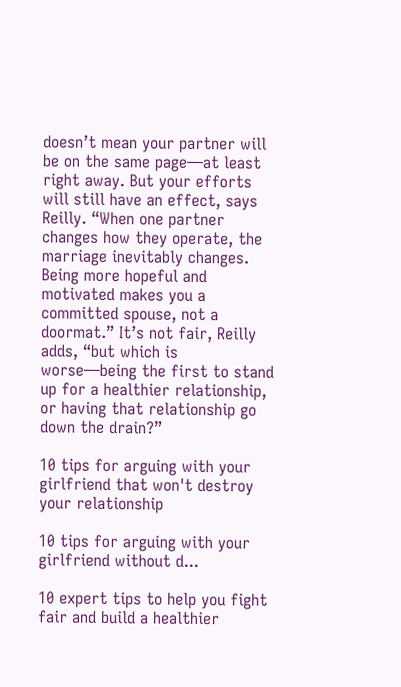doesn’t mean your partner will be on the same page—at least right away. But your efforts will still have an effect, says Reilly. “When one partner changes how they operate, the marriage inevitably changes. Being more hopeful and motivated makes you a committed spouse, not a doormat.” It’s not fair, Reilly adds, “but which is worse—being the first to stand up for a healthier relationship, or having that relationship go down the drain?”

10 tips for arguing with your girlfriend that won't destroy your relationship

10 tips for arguing with your girlfriend without d...

10 expert tips to help you fight fair and build a healthier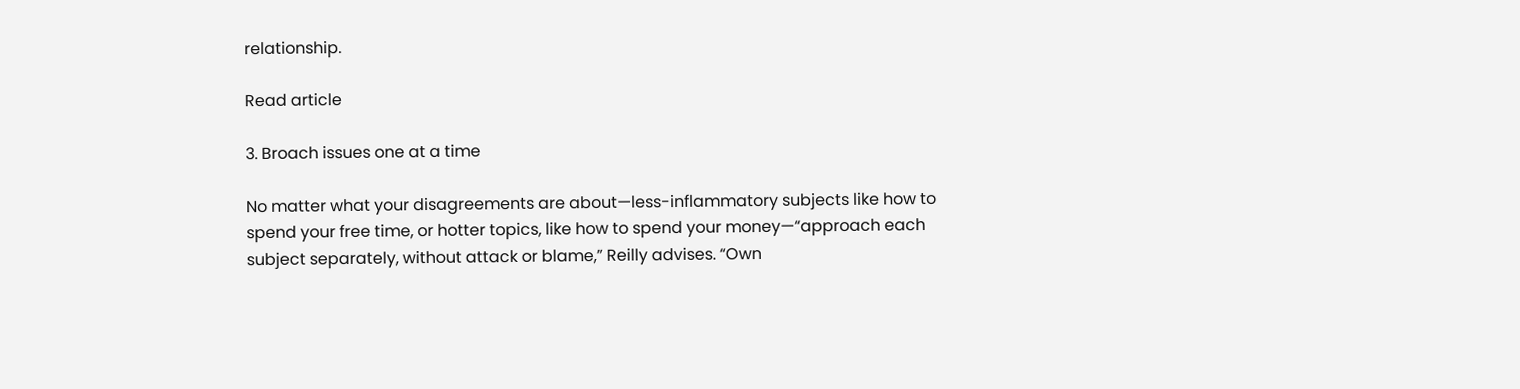relationship.

Read article

3. Broach issues one at a time

No matter what your disagreements are about—less-inflammatory subjects like how to spend your free time, or hotter topics, like how to spend your money—“approach each subject separately, without attack or blame,” Reilly advises. “Own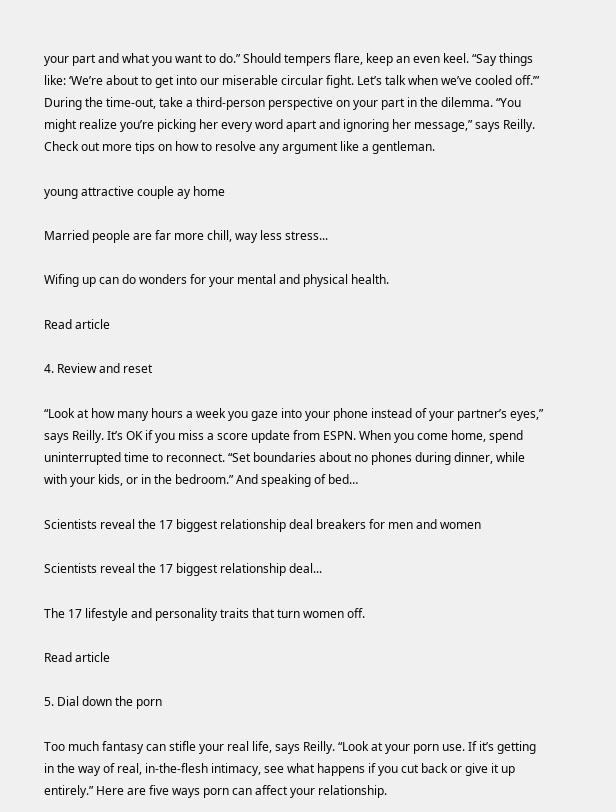your part and what you want to do.” Should tempers flare, keep an even keel. “Say things like: ‘We’re about to get into our miserable circular fight. Let’s talk when we’ve cooled off.’” During the time-out, take a third-person perspective on your part in the dilemma. “You might realize you’re picking her every word apart and ignoring her message,” says Reilly. Check out more tips on how to resolve any argument like a gentleman.

young attractive couple ay home

Married people are far more chill, way less stress...

Wifing up can do wonders for your mental and physical health.

Read article

4. Review and reset

“Look at how many hours a week you gaze into your phone instead of your partner’s eyes,” says Reilly. It’s OK if you miss a score update from ESPN. When you come home, spend uninterrupted time to reconnect. “Set boundaries about no phones during dinner, while with your kids, or in the bedroom.” And speaking of bed…

Scientists reveal the 17 biggest relationship deal breakers for men and women

Scientists reveal the 17 biggest relationship deal...

The 17 lifestyle and personality traits that turn women off.

Read article

5. Dial down the porn

Too much fantasy can stifle your real life, says Reilly. “Look at your porn use. If it’s getting in the way of real, in-the-flesh intimacy, see what happens if you cut back or give it up entirely.” Here are five ways porn can affect your relationship.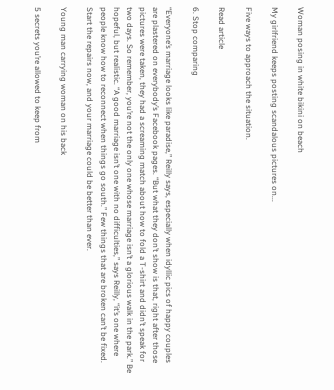Woman posing in white bikini on beach

My girlfriend keeps posting scandalous pictures on...

Five ways to approach the situation.

Read article

6. Stop comparing

“Everyone’s marriage looks like paradise,” Reilly says, especially when idyllic pics of happy couples are plastered on everybody’s Facebook pages. “But what they don’t show is that, right after those pictures were taken, they had a screaming match about how to fold a T-shirt and didn’t speak for two days. So remember, you’re not the only one whose marriage isn’t a glorious walk in the park.” Be hopeful, but realistic. “A good marriage isn’t one with no difficulties,” says Reilly, “it’s one where people know how to reconnect when things go south.” Few things that are broken can’t be fixed. Start the repairs now, and your marriage could be better than ever.

Young man carrying woman on his back

5 secrets you’re allowed to keep from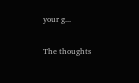your g...

The thoughts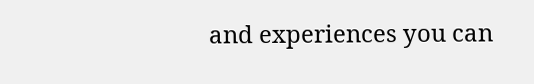and experiences you can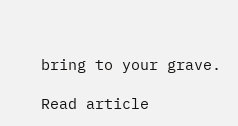bring to your grave.

Read article